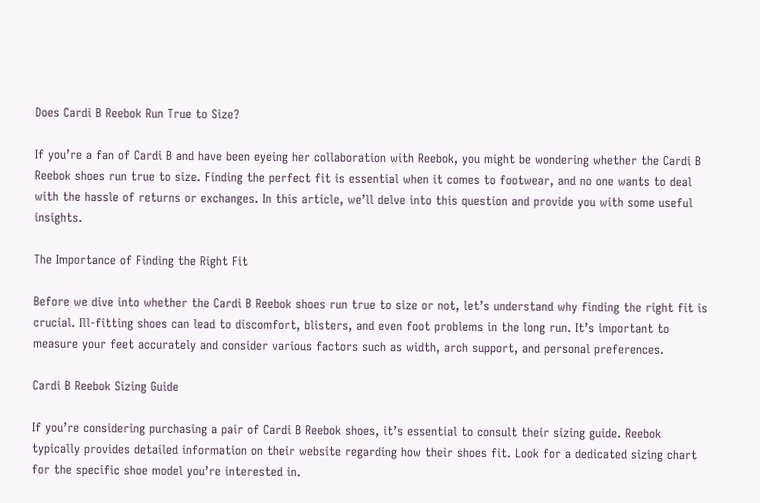Does Cardi B Reebok Run True to Size?

If you’re a fan of Cardi B and have been eyeing her collaboration with Reebok, you might be wondering whether the Cardi B Reebok shoes run true to size. Finding the perfect fit is essential when it comes to footwear, and no one wants to deal with the hassle of returns or exchanges. In this article, we’ll delve into this question and provide you with some useful insights.

The Importance of Finding the Right Fit

Before we dive into whether the Cardi B Reebok shoes run true to size or not, let’s understand why finding the right fit is crucial. Ill-fitting shoes can lead to discomfort, blisters, and even foot problems in the long run. It’s important to measure your feet accurately and consider various factors such as width, arch support, and personal preferences.

Cardi B Reebok Sizing Guide

If you’re considering purchasing a pair of Cardi B Reebok shoes, it’s essential to consult their sizing guide. Reebok typically provides detailed information on their website regarding how their shoes fit. Look for a dedicated sizing chart for the specific shoe model you’re interested in.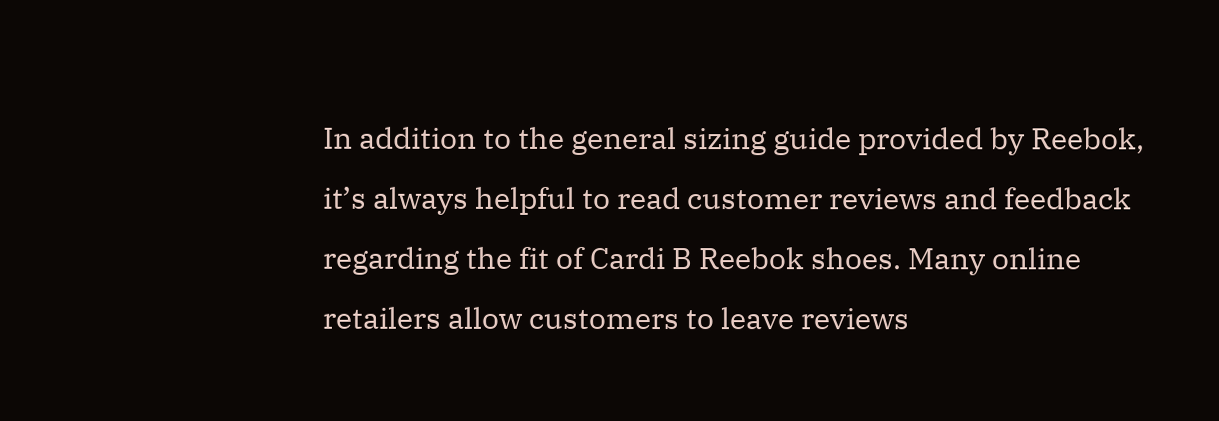In addition to the general sizing guide provided by Reebok, it’s always helpful to read customer reviews and feedback regarding the fit of Cardi B Reebok shoes. Many online retailers allow customers to leave reviews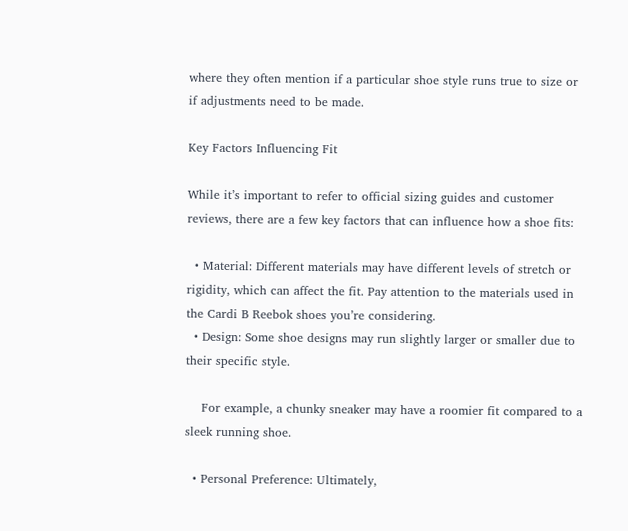where they often mention if a particular shoe style runs true to size or if adjustments need to be made.

Key Factors Influencing Fit

While it’s important to refer to official sizing guides and customer reviews, there are a few key factors that can influence how a shoe fits:

  • Material: Different materials may have different levels of stretch or rigidity, which can affect the fit. Pay attention to the materials used in the Cardi B Reebok shoes you’re considering.
  • Design: Some shoe designs may run slightly larger or smaller due to their specific style.

    For example, a chunky sneaker may have a roomier fit compared to a sleek running shoe.

  • Personal Preference: Ultimately,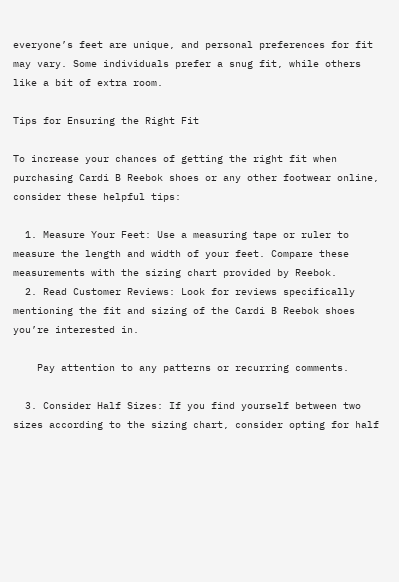everyone’s feet are unique, and personal preferences for fit may vary. Some individuals prefer a snug fit, while others like a bit of extra room.

Tips for Ensuring the Right Fit

To increase your chances of getting the right fit when purchasing Cardi B Reebok shoes or any other footwear online, consider these helpful tips:

  1. Measure Your Feet: Use a measuring tape or ruler to measure the length and width of your feet. Compare these measurements with the sizing chart provided by Reebok.
  2. Read Customer Reviews: Look for reviews specifically mentioning the fit and sizing of the Cardi B Reebok shoes you’re interested in.

    Pay attention to any patterns or recurring comments.

  3. Consider Half Sizes: If you find yourself between two sizes according to the sizing chart, consider opting for half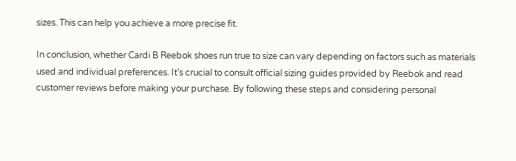sizes. This can help you achieve a more precise fit.

In conclusion, whether Cardi B Reebok shoes run true to size can vary depending on factors such as materials used and individual preferences. It’s crucial to consult official sizing guides provided by Reebok and read customer reviews before making your purchase. By following these steps and considering personal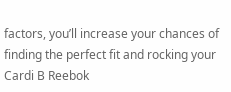factors, you’ll increase your chances of finding the perfect fit and rocking your Cardi B Reebok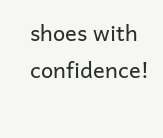shoes with confidence!